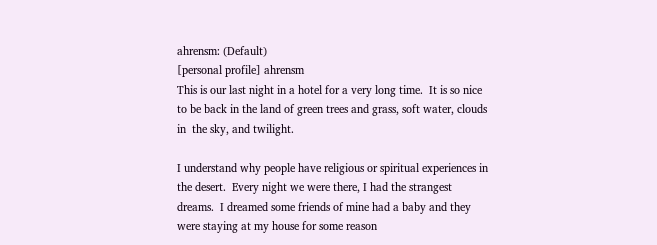ahrensm: (Default)
[personal profile] ahrensm
This is our last night in a hotel for a very long time.  It is so nice to be back in the land of green trees and grass, soft water, clouds in  the sky, and twilight.

I understand why people have religious or spiritual experiences in the desert.  Every night we were there, I had the strangest dreams.  I dreamed some friends of mine had a baby and they were staying at my house for some reason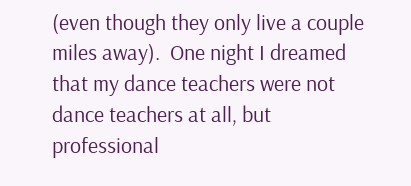(even though they only live a couple miles away).  One night I dreamed that my dance teachers were not dance teachers at all, but professional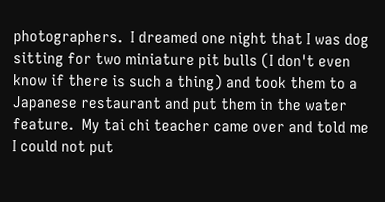photographers.  I dreamed one night that I was dog sitting for two miniature pit bulls (I don't even know if there is such a thing) and took them to a Japanese restaurant and put them in the water feature.  My tai chi teacher came over and told me I could not put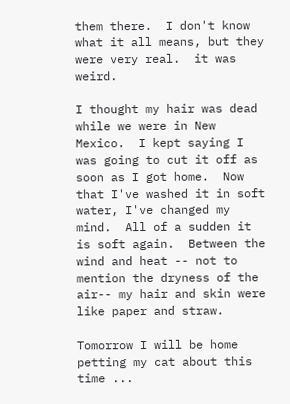them there.  I don't know what it all means, but they were very real.  it was weird.

I thought my hair was dead while we were in New Mexico.  I kept saying I was going to cut it off as soon as I got home.  Now that I've washed it in soft water, I've changed my mind.  All of a sudden it is soft again.  Between the wind and heat -- not to mention the dryness of the air-- my hair and skin were like paper and straw.

Tomorrow I will be home petting my cat about this time ...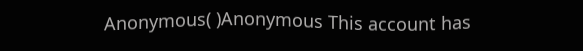Anonymous( )Anonymous This account has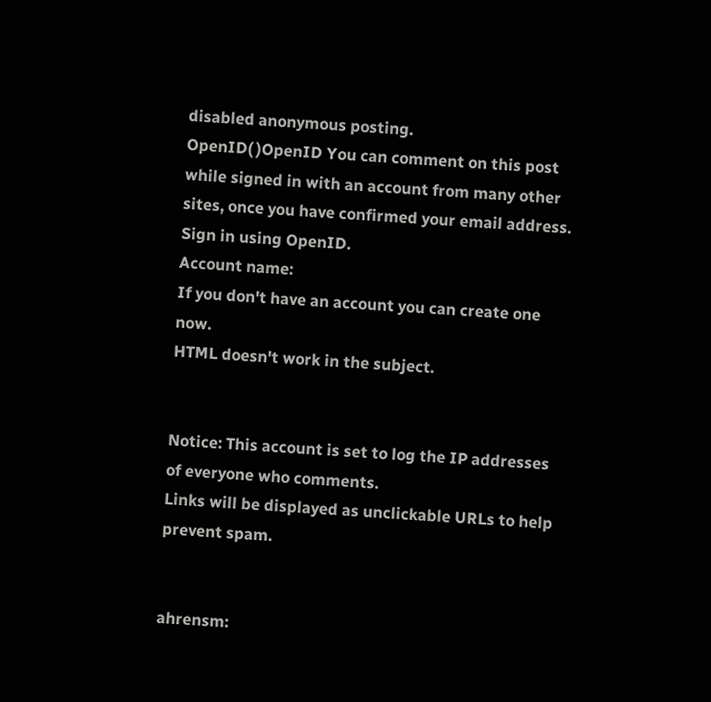disabled anonymous posting.
OpenID( )OpenID You can comment on this post while signed in with an account from many other sites, once you have confirmed your email address. Sign in using OpenID.
Account name:
If you don't have an account you can create one now.
HTML doesn't work in the subject.


Notice: This account is set to log the IP addresses of everyone who comments.
Links will be displayed as unclickable URLs to help prevent spam.


ahrensm: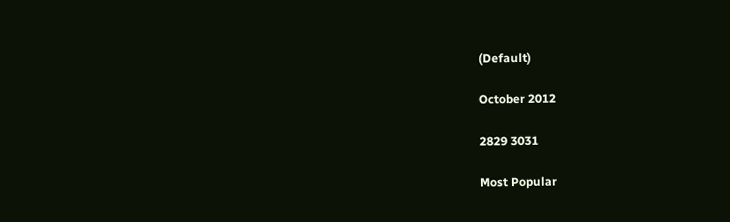(Default)

October 2012

2829 3031

Most Popular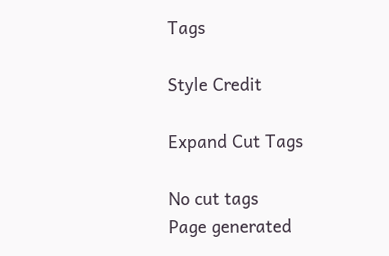Tags

Style Credit

Expand Cut Tags

No cut tags
Page generated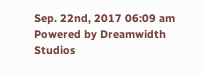Sep. 22nd, 2017 06:09 am
Powered by Dreamwidth Studios